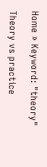Home » Keyword: "theory"

Theory vs practice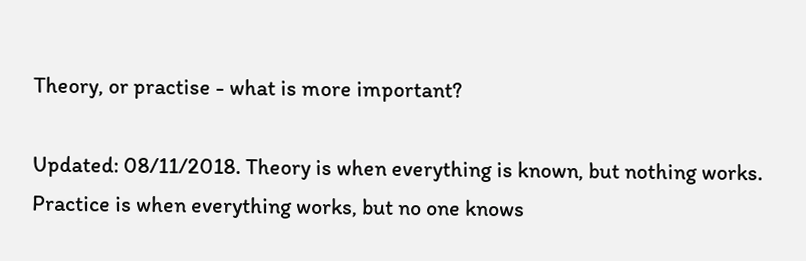Theory, or practise - what is more important?

Updated: 08/11/2018. Theory is when everything is known, but nothing works. Practice is when everything works, but no one knows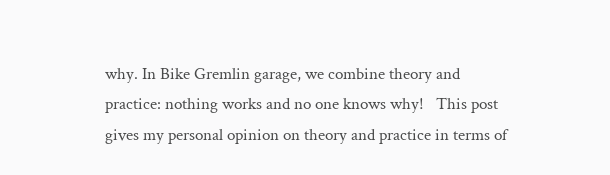why. In Bike Gremlin garage, we combine theory and practice: nothing works and no one knows why!   This post gives my personal opinion on theory and practice in terms of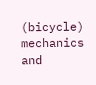(bicycle) mechanics and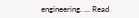engineering. … Read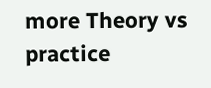more Theory vs practice